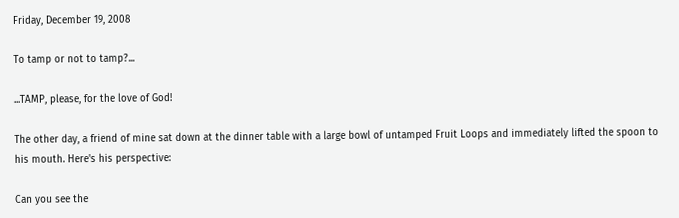Friday, December 19, 2008

To tamp or not to tamp?...

...TAMP, please, for the love of God!

The other day, a friend of mine sat down at the dinner table with a large bowl of untamped Fruit Loops and immediately lifted the spoon to his mouth. Here's his perspective:

Can you see the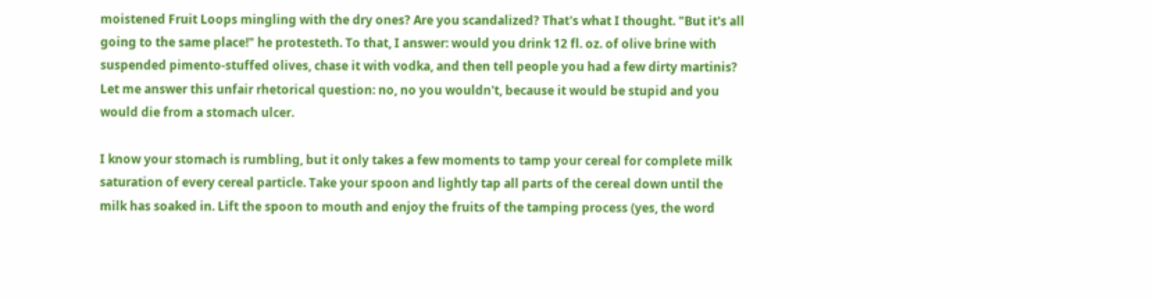moistened Fruit Loops mingling with the dry ones? Are you scandalized? That's what I thought. "But it's all going to the same place!" he protesteth. To that, I answer: would you drink 12 fl. oz. of olive brine with suspended pimento-stuffed olives, chase it with vodka, and then tell people you had a few dirty martinis? Let me answer this unfair rhetorical question: no, no you wouldn't, because it would be stupid and you would die from a stomach ulcer.

I know your stomach is rumbling, but it only takes a few moments to tamp your cereal for complete milk saturation of every cereal particle. Take your spoon and lightly tap all parts of the cereal down until the milk has soaked in. Lift the spoon to mouth and enjoy the fruits of the tamping process (yes, the word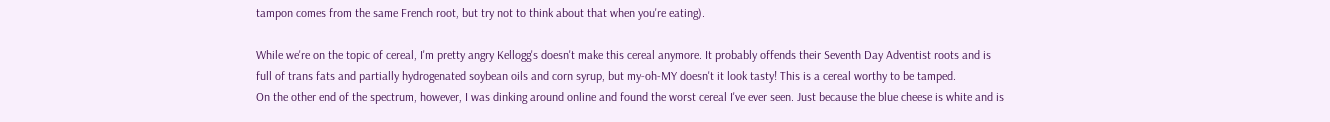tampon comes from the same French root, but try not to think about that when you're eating).

While we're on the topic of cereal, I'm pretty angry Kellogg's doesn't make this cereal anymore. It probably offends their Seventh Day Adventist roots and is full of trans fats and partially hydrogenated soybean oils and corn syrup, but my-oh-MY doesn't it look tasty! This is a cereal worthy to be tamped.
On the other end of the spectrum, however, I was dinking around online and found the worst cereal I've ever seen. Just because the blue cheese is white and is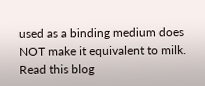used as a binding medium does NOT make it equivalent to milk. Read this blog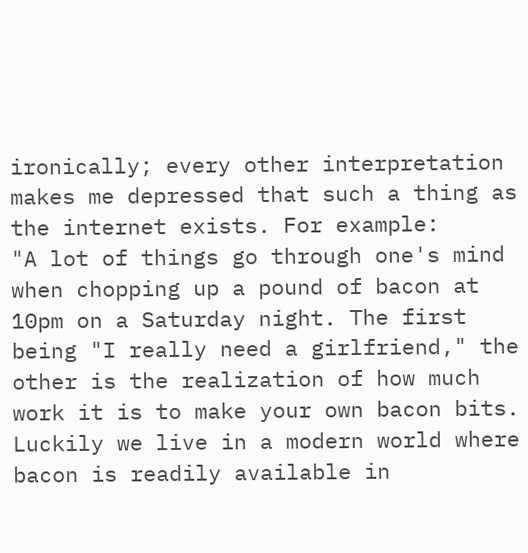ironically; every other interpretation makes me depressed that such a thing as the internet exists. For example:
"A lot of things go through one's mind when chopping up a pound of bacon at 10pm on a Saturday night. The first being "I really need a girlfriend," the other is the realization of how much work it is to make your own bacon bits. Luckily we live in a modern world where bacon is readily available in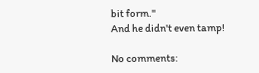bit form."
And he didn't even tamp!

No comments: